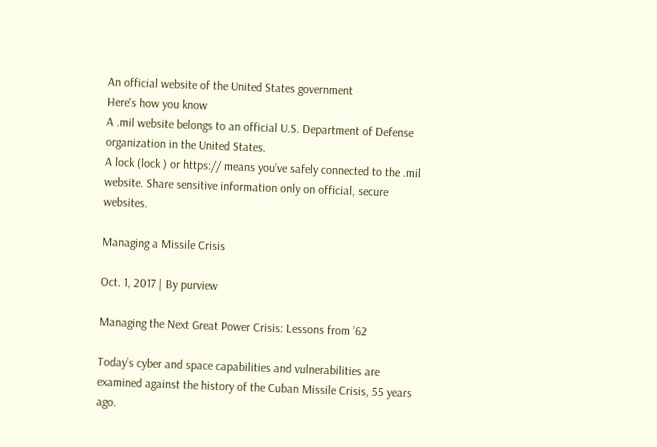An official website of the United States government
Here's how you know
A .mil website belongs to an official U.S. Department of Defense organization in the United States.
A lock (lock ) or https:// means you’ve safely connected to the .mil website. Share sensitive information only on official, secure websites.

Managing a Missile Crisis

Oct. 1, 2017 | By purview

Managing the Next Great Power Crisis: Lessons from ’62

Today’s cyber and space capabilities and vulnerabilities are examined against the history of the Cuban Missile Crisis, 55 years ago.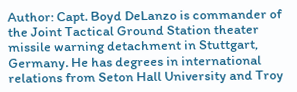Author: Capt. Boyd DeLanzo is commander of the Joint Tactical Ground Station theater missile warning detachment in Stuttgart, Germany. He has degrees in international relations from Seton Hall University and Troy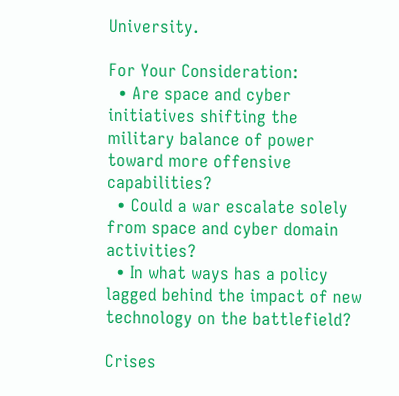University.

For Your Consideration:
  • Are space and cyber initiatives shifting the military balance of power toward more offensive capabilities?
  • Could a war escalate solely from space and cyber domain activities?
  • In what ways has a policy lagged behind the impact of new technology on the battlefield?

Crises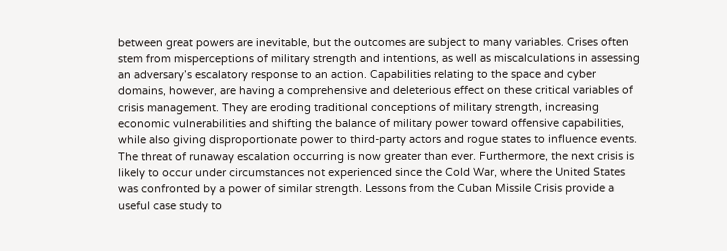between great powers are inevitable, but the outcomes are subject to many variables. Crises often stem from misperceptions of military strength and intentions, as well as miscalculations in assessing an adversary’s escalatory response to an action. Capabilities relating to the space and cyber domains, however, are having a comprehensive and deleterious effect on these critical variables of crisis management. They are eroding traditional conceptions of military strength, increasing economic vulnerabilities and shifting the balance of military power toward offensive capabilities, while also giving disproportionate power to third-party actors and rogue states to influence events. The threat of runaway escalation occurring is now greater than ever. Furthermore, the next crisis is likely to occur under circumstances not experienced since the Cold War, where the United States was confronted by a power of similar strength. Lessons from the Cuban Missile Crisis provide a useful case study to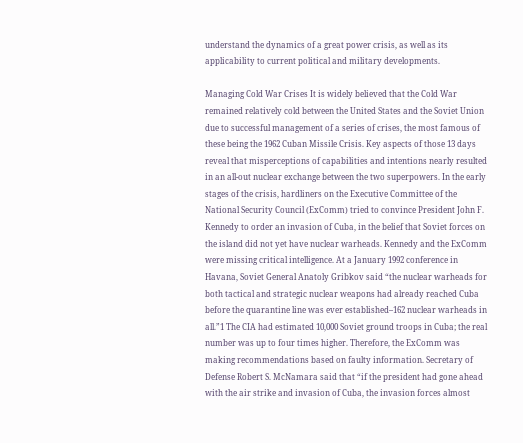understand the dynamics of a great power crisis, as well as its applicability to current political and military developments.

Managing Cold War Crises It is widely believed that the Cold War remained relatively cold between the United States and the Soviet Union due to successful management of a series of crises, the most famous of these being the 1962 Cuban Missile Crisis. Key aspects of those 13 days reveal that misperceptions of capabilities and intentions nearly resulted in an all-out nuclear exchange between the two superpowers. In the early stages of the crisis, hardliners on the Executive Committee of the National Security Council (ExComm) tried to convince President John F. Kennedy to order an invasion of Cuba, in the belief that Soviet forces on the island did not yet have nuclear warheads. Kennedy and the ExComm were missing critical intelligence. At a January 1992 conference in Havana, Soviet General Anatoly Gribkov said “the nuclear warheads for both tactical and strategic nuclear weapons had already reached Cuba before the quarantine line was ever established–162 nuclear warheads in all.”1 The CIA had estimated 10,000 Soviet ground troops in Cuba; the real number was up to four times higher. Therefore, the ExComm was making recommendations based on faulty information. Secretary of Defense Robert S. McNamara said that “if the president had gone ahead with the air strike and invasion of Cuba, the invasion forces almost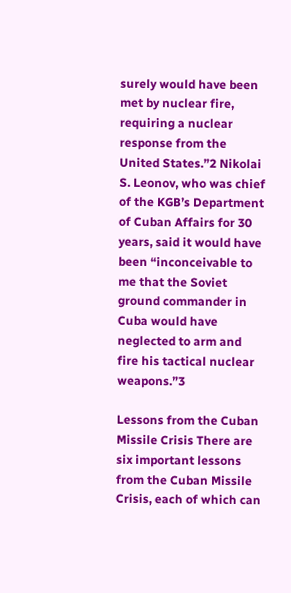surely would have been met by nuclear fire, requiring a nuclear response from the United States.”2 Nikolai S. Leonov, who was chief of the KGB’s Department of Cuban Affairs for 30 years, said it would have been “inconceivable to me that the Soviet ground commander in Cuba would have neglected to arm and fire his tactical nuclear weapons.”3

Lessons from the Cuban Missile Crisis There are six important lessons from the Cuban Missile Crisis, each of which can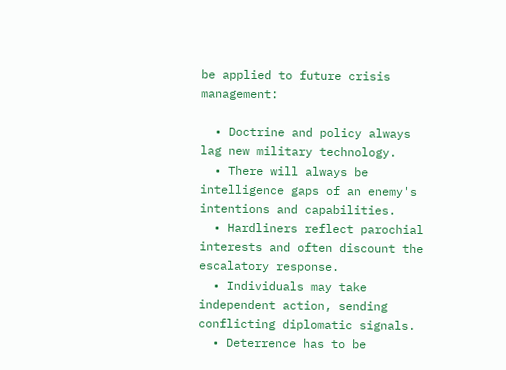be applied to future crisis management:

  • Doctrine and policy always lag new military technology.
  • There will always be intelligence gaps of an enemy's intentions and capabilities.
  • Hardliners reflect parochial interests and often discount the escalatory response.
  • Individuals may take independent action, sending conflicting diplomatic signals.
  • Deterrence has to be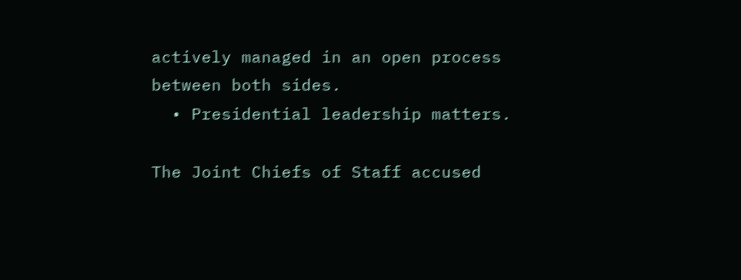actively managed in an open process between both sides.
  • Presidential leadership matters.

The Joint Chiefs of Staff accused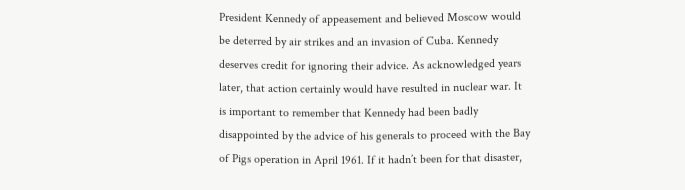President Kennedy of appeasement and believed Moscow would be deterred by air strikes and an invasion of Cuba. Kennedy deserves credit for ignoring their advice. As acknowledged years later, that action certainly would have resulted in nuclear war. It is important to remember that Kennedy had been badly disappointed by the advice of his generals to proceed with the Bay of Pigs operation in April 1961. If it hadn’t been for that disaster,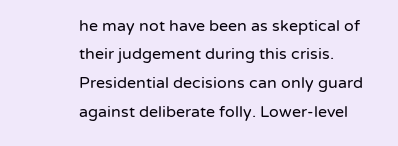he may not have been as skeptical of their judgement during this crisis. Presidential decisions can only guard against deliberate folly. Lower-level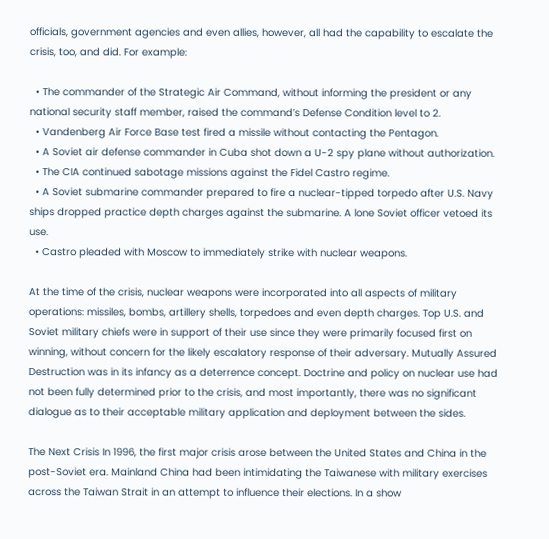officials, government agencies and even allies, however, all had the capability to escalate the crisis, too, and did. For example:

  • The commander of the Strategic Air Command, without informing the president or any national security staff member, raised the command’s Defense Condition level to 2.
  • Vandenberg Air Force Base test fired a missile without contacting the Pentagon.
  • A Soviet air defense commander in Cuba shot down a U-2 spy plane without authorization.
  • The CIA continued sabotage missions against the Fidel Castro regime.
  • A Soviet submarine commander prepared to fire a nuclear-tipped torpedo after U.S. Navy ships dropped practice depth charges against the submarine. A lone Soviet officer vetoed its use.
  • Castro pleaded with Moscow to immediately strike with nuclear weapons.

At the time of the crisis, nuclear weapons were incorporated into all aspects of military operations: missiles, bombs, artillery shells, torpedoes and even depth charges. Top U.S. and Soviet military chiefs were in support of their use since they were primarily focused first on winning, without concern for the likely escalatory response of their adversary. Mutually Assured Destruction was in its infancy as a deterrence concept. Doctrine and policy on nuclear use had not been fully determined prior to the crisis, and most importantly, there was no significant dialogue as to their acceptable military application and deployment between the sides.

The Next Crisis In 1996, the first major crisis arose between the United States and China in the post-Soviet era. Mainland China had been intimidating the Taiwanese with military exercises across the Taiwan Strait in an attempt to influence their elections. In a show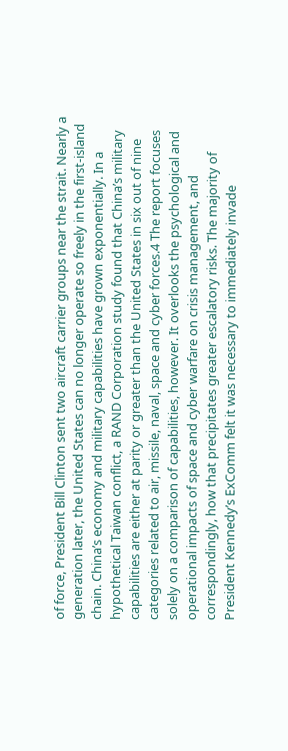of force, President Bill Clinton sent two aircraft carrier groups near the strait. Nearly a generation later, the United States can no longer operate so freely in the first-island chain. China’s economy and military capabilities have grown exponentially. In a hypothetical Taiwan conflict, a RAND Corporation study found that China’s military capabilities are either at parity or greater than the United States in six out of nine categories related to air, missile, naval, space and cyber forces.4 The report focuses solely on a comparison of capabilities, however. It overlooks the psychological and operational impacts of space and cyber warfare on crisis management, and correspondingly, how that precipitates greater escalatory risks. The majority of President Kennedy’s ExComm felt it was necessary to immediately invade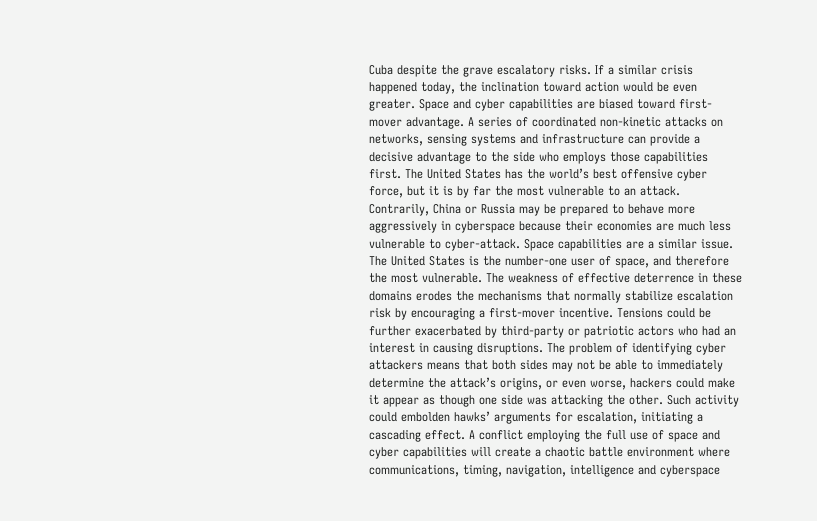Cuba despite the grave escalatory risks. If a similar crisis happened today, the inclination toward action would be even greater. Space and cyber capabilities are biased toward first-mover advantage. A series of coordinated non-kinetic attacks on networks, sensing systems and infrastructure can provide a decisive advantage to the side who employs those capabilities first. The United States has the world’s best offensive cyber force, but it is by far the most vulnerable to an attack. Contrarily, China or Russia may be prepared to behave more aggressively in cyberspace because their economies are much less vulnerable to cyber-attack. Space capabilities are a similar issue. The United States is the number-one user of space, and therefore the most vulnerable. The weakness of effective deterrence in these domains erodes the mechanisms that normally stabilize escalation risk by encouraging a first-mover incentive. Tensions could be further exacerbated by third-party or patriotic actors who had an interest in causing disruptions. The problem of identifying cyber attackers means that both sides may not be able to immediately determine the attack’s origins, or even worse, hackers could make it appear as though one side was attacking the other. Such activity could embolden hawks’ arguments for escalation, initiating a cascading effect. A conflict employing the full use of space and cyber capabilities will create a chaotic battle environment where communications, timing, navigation, intelligence and cyberspace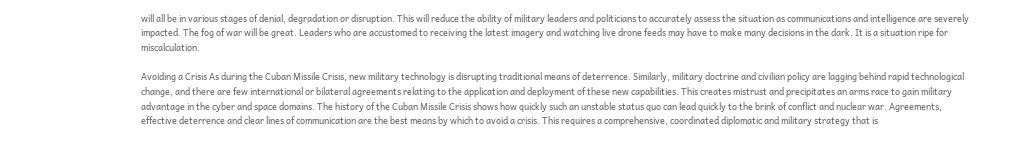will all be in various stages of denial, degradation or disruption. This will reduce the ability of military leaders and politicians to accurately assess the situation as communications and intelligence are severely impacted. The fog of war will be great. Leaders who are accustomed to receiving the latest imagery and watching live drone feeds may have to make many decisions in the dark. It is a situation ripe for miscalculation.

Avoiding a Crisis As during the Cuban Missile Crisis, new military technology is disrupting traditional means of deterrence. Similarly, military doctrine and civilian policy are lagging behind rapid technological change, and there are few international or bilateral agreements relating to the application and deployment of these new capabilities. This creates mistrust and precipitates an arms race to gain military advantage in the cyber and space domains. The history of the Cuban Missile Crisis shows how quickly such an unstable status quo can lead quickly to the brink of conflict and nuclear war. Agreements, effective deterrence and clear lines of communication are the best means by which to avoid a crisis. This requires a comprehensive, coordinated diplomatic and military strategy that is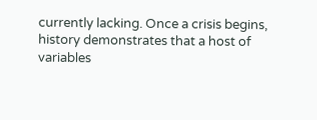currently lacking. Once a crisis begins, history demonstrates that a host of variables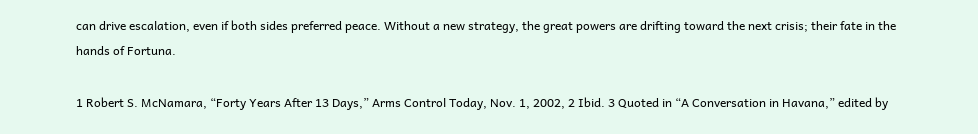can drive escalation, even if both sides preferred peace. Without a new strategy, the great powers are drifting toward the next crisis; their fate in the hands of Fortuna.

1 Robert S. McNamara, “Forty Years After 13 Days,” Arms Control Today, Nov. 1, 2002, 2 Ibid. 3 Quoted in “A Conversation in Havana,” edited by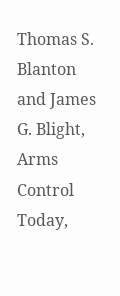Thomas S. Blanton and James G. Blight, Arms Control Today,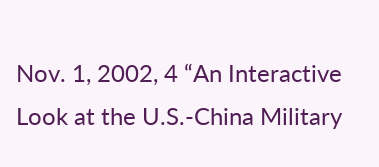Nov. 1, 2002, 4 “An Interactive Look at the U.S.-China Military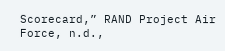Scorecard,” RAND Project Air Force, n.d.,